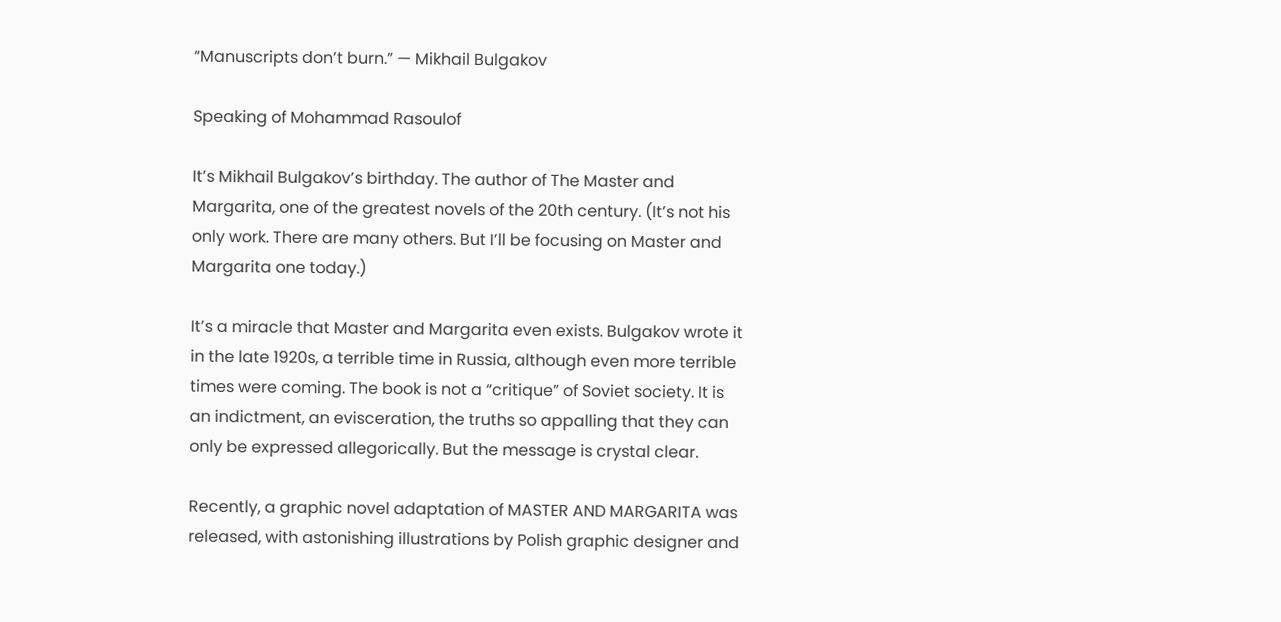“Manuscripts don’t burn.” — Mikhail Bulgakov

Speaking of Mohammad Rasoulof

It’s Mikhail Bulgakov’s birthday. The author of The Master and Margarita, one of the greatest novels of the 20th century. (It’s not his only work. There are many others. But I’ll be focusing on Master and Margarita one today.)

It’s a miracle that Master and Margarita even exists. Bulgakov wrote it in the late 1920s, a terrible time in Russia, although even more terrible times were coming. The book is not a “critique” of Soviet society. It is an indictment, an evisceration, the truths so appalling that they can only be expressed allegorically. But the message is crystal clear.

Recently, a graphic novel adaptation of MASTER AND MARGARITA was released, with astonishing illustrations by Polish graphic designer and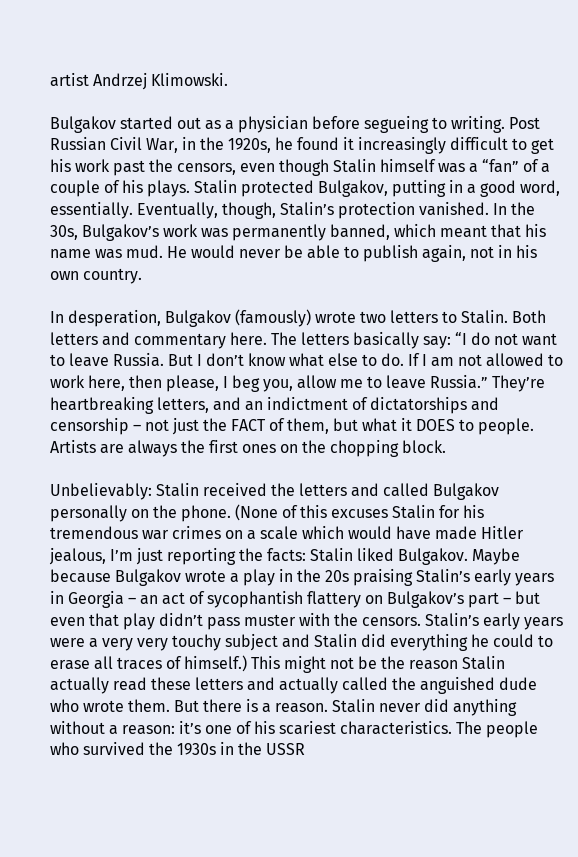artist Andrzej Klimowski.

Bulgakov started out as a physician before segueing to writing. Post Russian Civil War, in the 1920s, he found it increasingly difficult to get his work past the censors, even though Stalin himself was a “fan” of a couple of his plays. Stalin protected Bulgakov, putting in a good word, essentially. Eventually, though, Stalin’s protection vanished. In the 30s, Bulgakov’s work was permanently banned, which meant that his name was mud. He would never be able to publish again, not in his own country.

In desperation, Bulgakov (famously) wrote two letters to Stalin. Both letters and commentary here. The letters basically say: “I do not want to leave Russia. But I don’t know what else to do. If I am not allowed to work here, then please, I beg you, allow me to leave Russia.” They’re heartbreaking letters, and an indictment of dictatorships and censorship – not just the FACT of them, but what it DOES to people. Artists are always the first ones on the chopping block.

Unbelievably: Stalin received the letters and called Bulgakov personally on the phone. (None of this excuses Stalin for his tremendous war crimes on a scale which would have made Hitler jealous, I’m just reporting the facts: Stalin liked Bulgakov. Maybe because Bulgakov wrote a play in the 20s praising Stalin’s early years in Georgia – an act of sycophantish flattery on Bulgakov’s part – but even that play didn’t pass muster with the censors. Stalin’s early years were a very very touchy subject and Stalin did everything he could to erase all traces of himself.) This might not be the reason Stalin actually read these letters and actually called the anguished dude who wrote them. But there is a reason. Stalin never did anything without a reason: it’s one of his scariest characteristics. The people who survived the 1930s in the USSR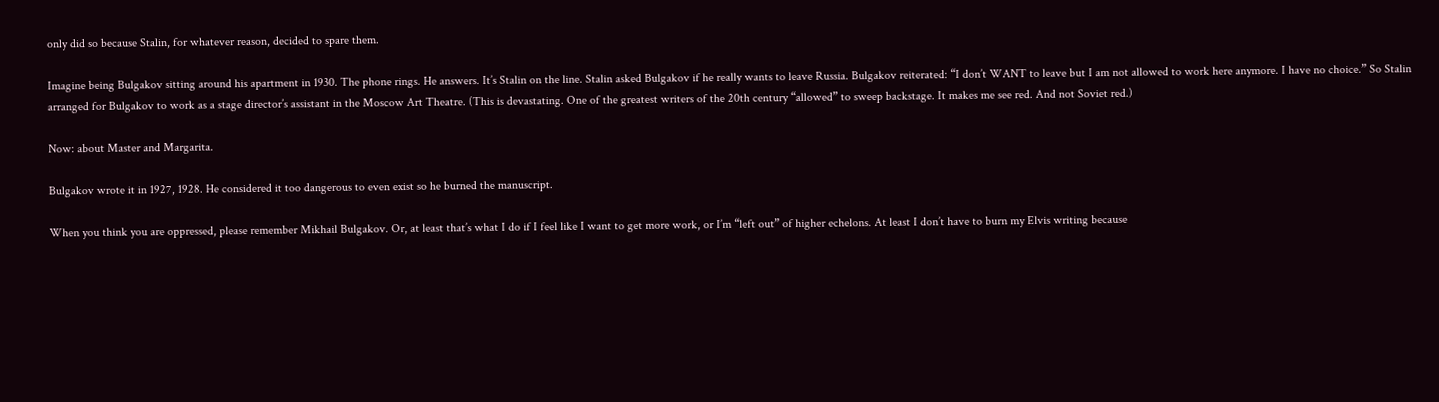only did so because Stalin, for whatever reason, decided to spare them.

Imagine being Bulgakov sitting around his apartment in 1930. The phone rings. He answers. It’s Stalin on the line. Stalin asked Bulgakov if he really wants to leave Russia. Bulgakov reiterated: “I don’t WANT to leave but I am not allowed to work here anymore. I have no choice.” So Stalin arranged for Bulgakov to work as a stage director’s assistant in the Moscow Art Theatre. (This is devastating. One of the greatest writers of the 20th century “allowed” to sweep backstage. It makes me see red. And not Soviet red.)

Now: about Master and Margarita.

Bulgakov wrote it in 1927, 1928. He considered it too dangerous to even exist so he burned the manuscript.

When you think you are oppressed, please remember Mikhail Bulgakov. Or, at least that’s what I do if I feel like I want to get more work, or I’m “left out” of higher echelons. At least I don’t have to burn my Elvis writing because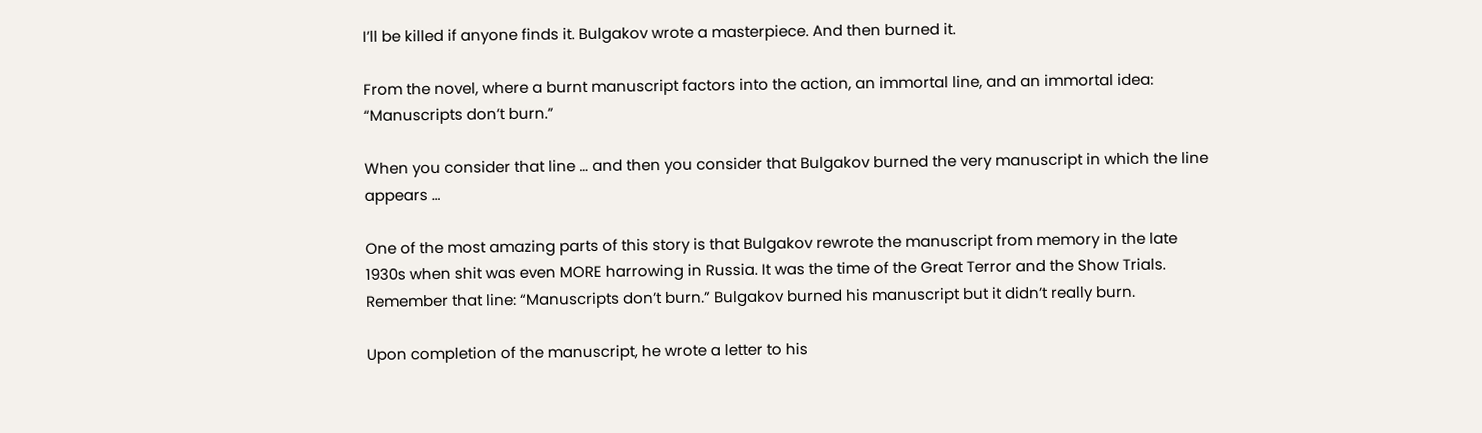I’ll be killed if anyone finds it. Bulgakov wrote a masterpiece. And then burned it.

From the novel, where a burnt manuscript factors into the action, an immortal line, and an immortal idea: “Manuscripts don’t burn.”

When you consider that line … and then you consider that Bulgakov burned the very manuscript in which the line appears …

One of the most amazing parts of this story is that Bulgakov rewrote the manuscript from memory in the late 1930s when shit was even MORE harrowing in Russia. It was the time of the Great Terror and the Show Trials. Remember that line: “Manuscripts don’t burn.” Bulgakov burned his manuscript but it didn’t really burn.

Upon completion of the manuscript, he wrote a letter to his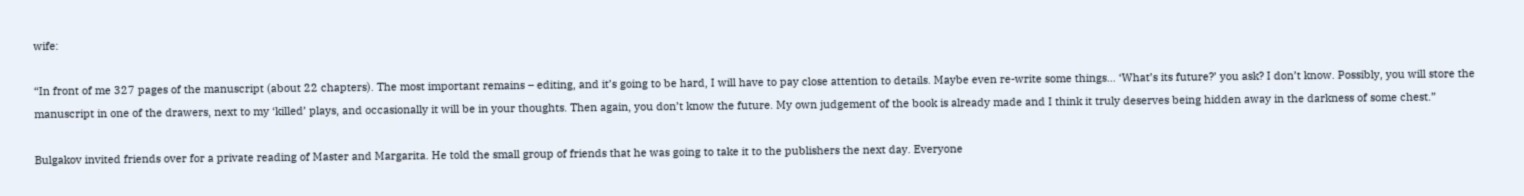wife:

“In front of me 327 pages of the manuscript (about 22 chapters). The most important remains – editing, and it’s going to be hard, I will have to pay close attention to details. Maybe even re-write some things… ‘What’s its future?’ you ask? I don’t know. Possibly, you will store the manuscript in one of the drawers, next to my ‘killed’ plays, and occasionally it will be in your thoughts. Then again, you don’t know the future. My own judgement of the book is already made and I think it truly deserves being hidden away in the darkness of some chest.”

Bulgakov invited friends over for a private reading of Master and Margarita. He told the small group of friends that he was going to take it to the publishers the next day. Everyone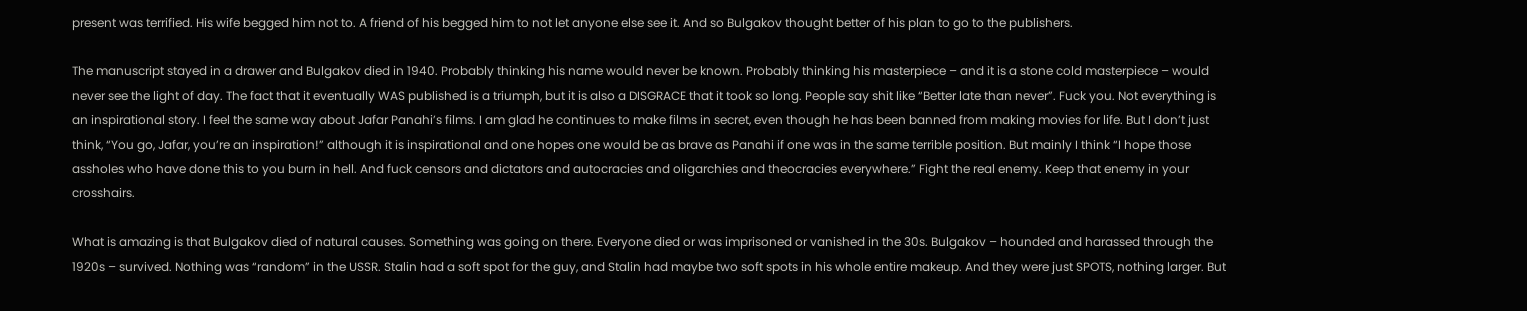present was terrified. His wife begged him not to. A friend of his begged him to not let anyone else see it. And so Bulgakov thought better of his plan to go to the publishers.

The manuscript stayed in a drawer and Bulgakov died in 1940. Probably thinking his name would never be known. Probably thinking his masterpiece – and it is a stone cold masterpiece – would never see the light of day. The fact that it eventually WAS published is a triumph, but it is also a DISGRACE that it took so long. People say shit like “Better late than never”. Fuck you. Not everything is an inspirational story. I feel the same way about Jafar Panahi’s films. I am glad he continues to make films in secret, even though he has been banned from making movies for life. But I don’t just think, “You go, Jafar, you’re an inspiration!” although it is inspirational and one hopes one would be as brave as Panahi if one was in the same terrible position. But mainly I think “I hope those assholes who have done this to you burn in hell. And fuck censors and dictators and autocracies and oligarchies and theocracies everywhere.” Fight the real enemy. Keep that enemy in your crosshairs.

What is amazing is that Bulgakov died of natural causes. Something was going on there. Everyone died or was imprisoned or vanished in the 30s. Bulgakov – hounded and harassed through the 1920s – survived. Nothing was “random” in the USSR. Stalin had a soft spot for the guy, and Stalin had maybe two soft spots in his whole entire makeup. And they were just SPOTS, nothing larger. But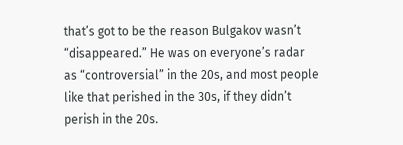that’s got to be the reason Bulgakov wasn’t “disappeared.” He was on everyone’s radar as “controversial” in the 20s, and most people like that perished in the 30s, if they didn’t perish in the 20s.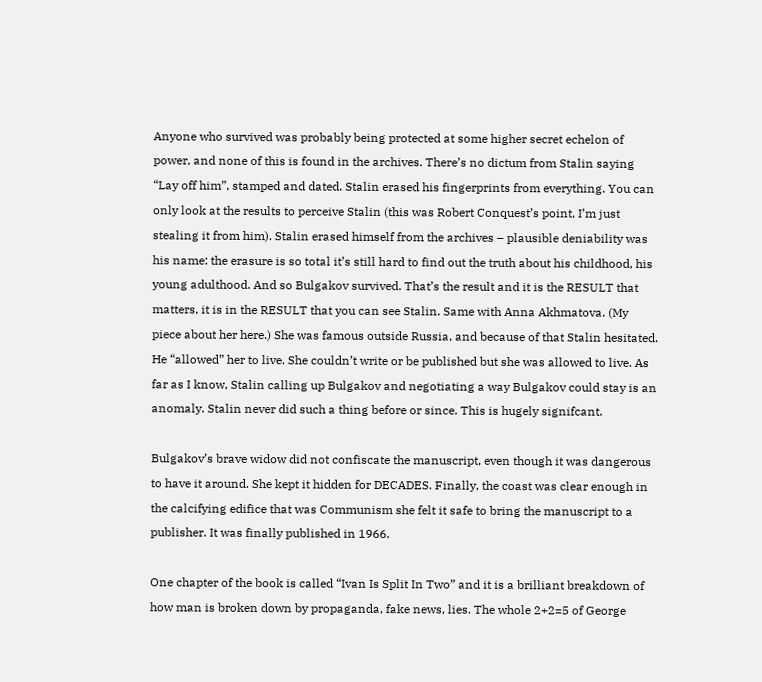Anyone who survived was probably being protected at some higher secret echelon of power, and none of this is found in the archives. There’s no dictum from Stalin saying “Lay off him”, stamped and dated. Stalin erased his fingerprints from everything. You can only look at the results to perceive Stalin (this was Robert Conquest’s point, I’m just stealing it from him). Stalin erased himself from the archives – plausible deniability was his name: the erasure is so total it’s still hard to find out the truth about his childhood, his young adulthood. And so Bulgakov survived. That’s the result and it is the RESULT that matters, it is in the RESULT that you can see Stalin. Same with Anna Akhmatova. (My piece about her here.) She was famous outside Russia, and because of that Stalin hesitated. He “allowed” her to live. She couldn’t write or be published but she was allowed to live. As far as I know, Stalin calling up Bulgakov and negotiating a way Bulgakov could stay is an anomaly. Stalin never did such a thing before or since. This is hugely signifcant.

Bulgakov’s brave widow did not confiscate the manuscript, even though it was dangerous to have it around. She kept it hidden for DECADES. Finally, the coast was clear enough in the calcifying edifice that was Communism she felt it safe to bring the manuscript to a publisher. It was finally published in 1966.

One chapter of the book is called “Ivan Is Split In Two” and it is a brilliant breakdown of how man is broken down by propaganda, fake news, lies. The whole 2+2=5 of George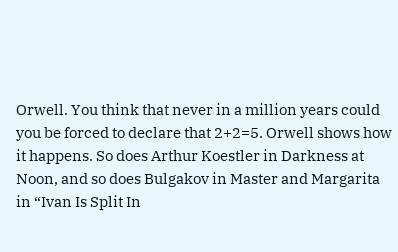Orwell. You think that never in a million years could you be forced to declare that 2+2=5. Orwell shows how it happens. So does Arthur Koestler in Darkness at Noon, and so does Bulgakov in Master and Margarita in “Ivan Is Split In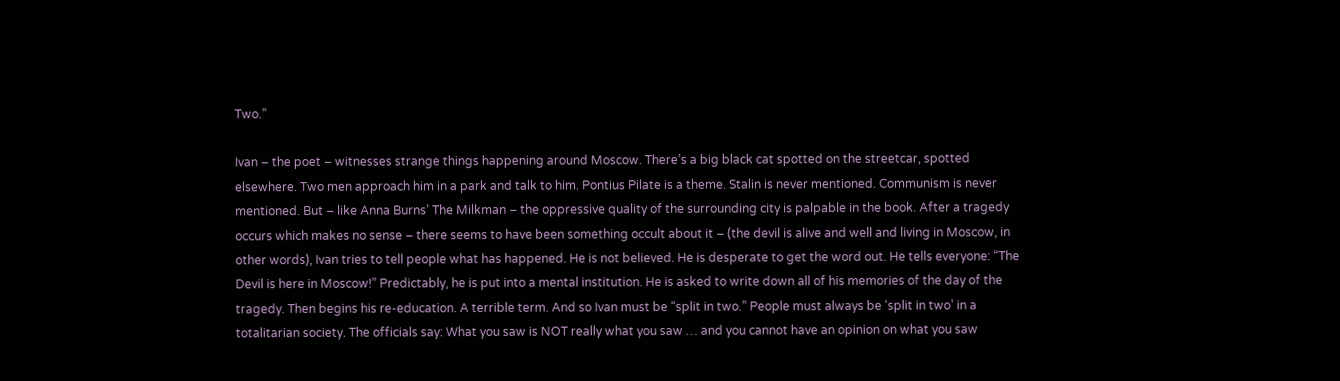Two.”

Ivan – the poet – witnesses strange things happening around Moscow. There’s a big black cat spotted on the streetcar, spotted elsewhere. Two men approach him in a park and talk to him. Pontius Pilate is a theme. Stalin is never mentioned. Communism is never mentioned. But – like Anna Burns’ The Milkman – the oppressive quality of the surrounding city is palpable in the book. After a tragedy occurs which makes no sense – there seems to have been something occult about it – (the devil is alive and well and living in Moscow, in other words), Ivan tries to tell people what has happened. He is not believed. He is desperate to get the word out. He tells everyone: “The Devil is here in Moscow!” Predictably, he is put into a mental institution. He is asked to write down all of his memories of the day of the tragedy. Then begins his re-education. A terrible term. And so Ivan must be “split in two.” People must always be ‘split in two’ in a totalitarian society. The officials say: What you saw is NOT really what you saw … and you cannot have an opinion on what you saw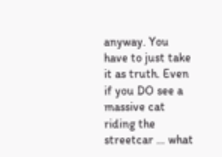anyway. You have to just take it as truth. Even if you DO see a massive cat riding the streetcar … what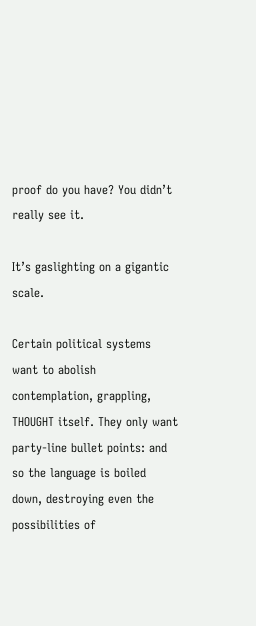proof do you have? You didn’t really see it.

It’s gaslighting on a gigantic scale.

Certain political systems want to abolish contemplation, grappling, THOUGHT itself. They only want party-line bullet points: and so the language is boiled down, destroying even the possibilities of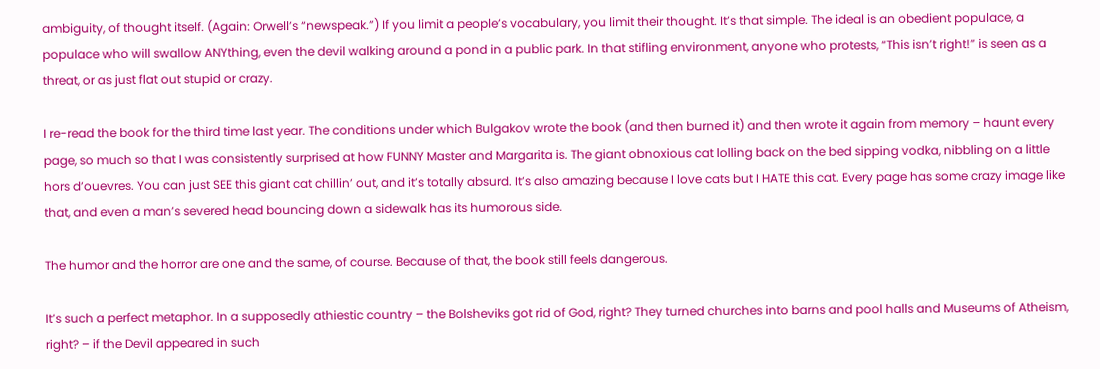ambiguity, of thought itself. (Again: Orwell’s “newspeak.”) If you limit a people’s vocabulary, you limit their thought. It’s that simple. The ideal is an obedient populace, a populace who will swallow ANYthing, even the devil walking around a pond in a public park. In that stifling environment, anyone who protests, “This isn’t right!” is seen as a threat, or as just flat out stupid or crazy.

I re-read the book for the third time last year. The conditions under which Bulgakov wrote the book (and then burned it) and then wrote it again from memory – haunt every page, so much so that I was consistently surprised at how FUNNY Master and Margarita is. The giant obnoxious cat lolling back on the bed sipping vodka, nibbling on a little hors d’ouevres. You can just SEE this giant cat chillin’ out, and it’s totally absurd. It’s also amazing because I love cats but I HATE this cat. Every page has some crazy image like that, and even a man’s severed head bouncing down a sidewalk has its humorous side.

The humor and the horror are one and the same, of course. Because of that, the book still feels dangerous.

It’s such a perfect metaphor. In a supposedly athiestic country – the Bolsheviks got rid of God, right? They turned churches into barns and pool halls and Museums of Atheism, right? – if the Devil appeared in such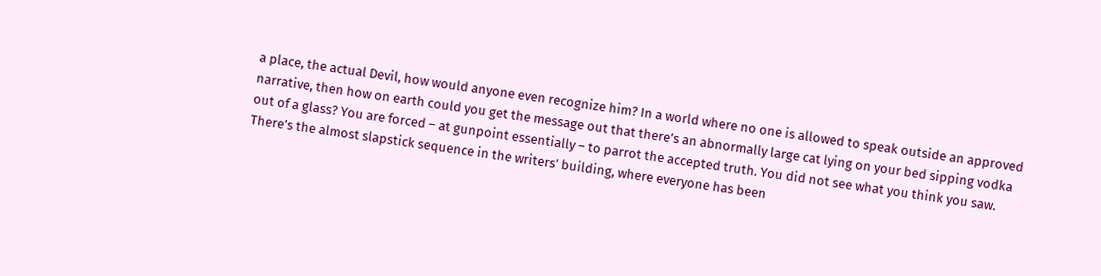a place, the actual Devil, how would anyone even recognize him? In a world where no one is allowed to speak outside an approved narrative, then how on earth could you get the message out that there’s an abnormally large cat lying on your bed sipping vodka out of a glass? You are forced – at gunpoint essentially – to parrot the accepted truth. You did not see what you think you saw. There’s the almost slapstick sequence in the writers’ building, where everyone has been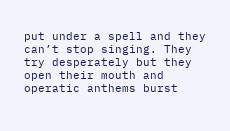put under a spell and they can’t stop singing. They try desperately but they open their mouth and operatic anthems burst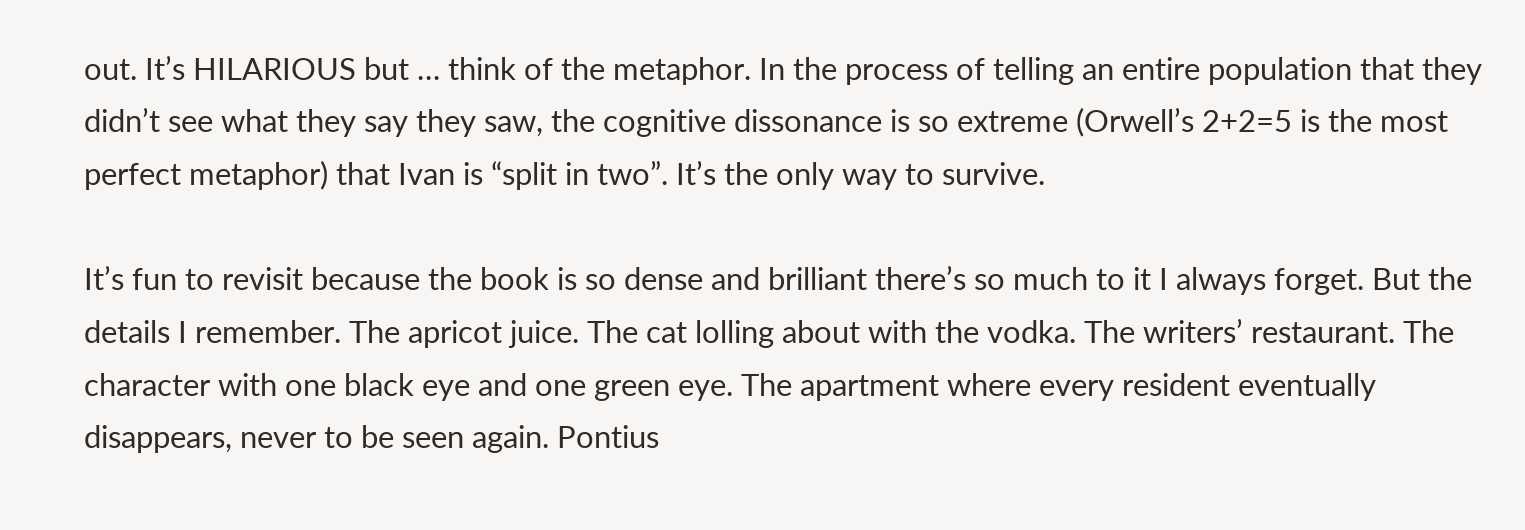out. It’s HILARIOUS but … think of the metaphor. In the process of telling an entire population that they didn’t see what they say they saw, the cognitive dissonance is so extreme (Orwell’s 2+2=5 is the most perfect metaphor) that Ivan is “split in two”. It’s the only way to survive.

It’s fun to revisit because the book is so dense and brilliant there’s so much to it I always forget. But the details I remember. The apricot juice. The cat lolling about with the vodka. The writers’ restaurant. The character with one black eye and one green eye. The apartment where every resident eventually disappears, never to be seen again. Pontius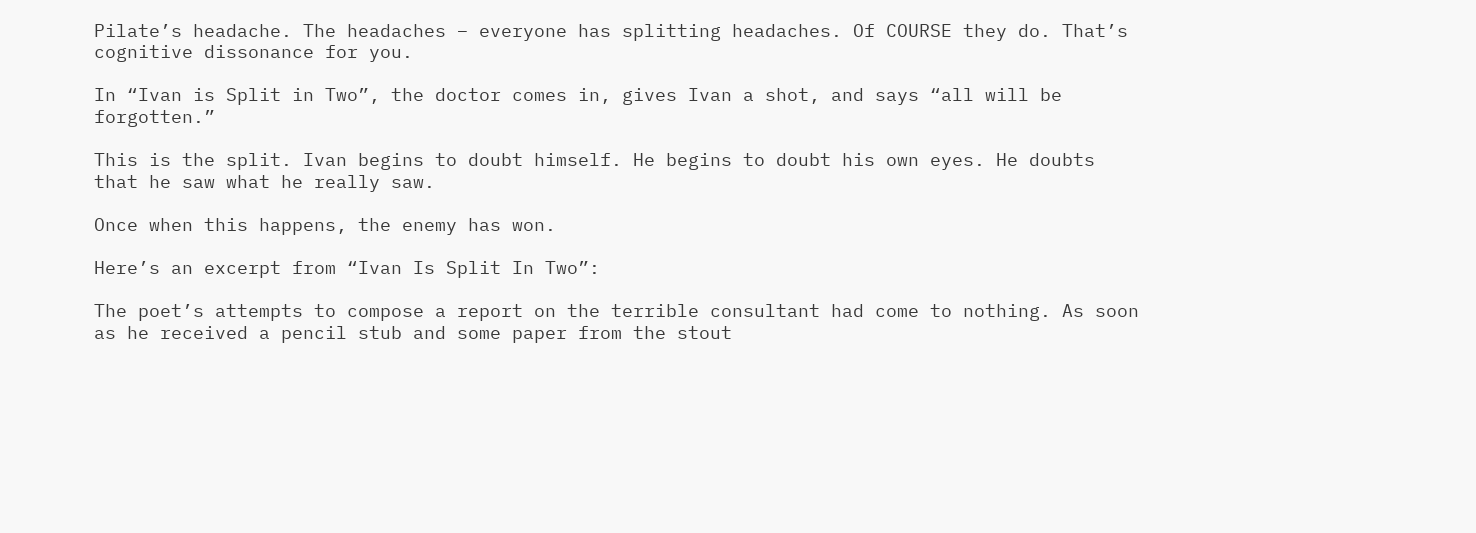Pilate’s headache. The headaches – everyone has splitting headaches. Of COURSE they do. That’s cognitive dissonance for you.

In “Ivan is Split in Two”, the doctor comes in, gives Ivan a shot, and says “all will be forgotten.”

This is the split. Ivan begins to doubt himself. He begins to doubt his own eyes. He doubts that he saw what he really saw.

Once when this happens, the enemy has won.

Here’s an excerpt from “Ivan Is Split In Two”:

The poet’s attempts to compose a report on the terrible consultant had come to nothing. As soon as he received a pencil stub and some paper from the stout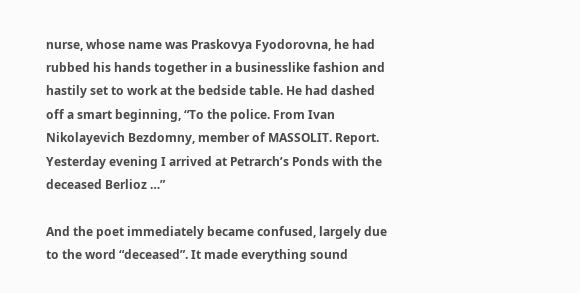nurse, whose name was Praskovya Fyodorovna, he had rubbed his hands together in a businesslike fashion and hastily set to work at the bedside table. He had dashed off a smart beginning, “To the police. From Ivan Nikolayevich Bezdomny, member of MASSOLIT. Report. Yesterday evening I arrived at Petrarch’s Ponds with the deceased Berlioz …”

And the poet immediately became confused, largely due to the word “deceased”. It made everything sound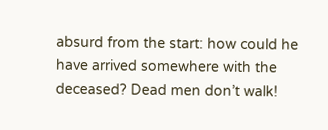absurd from the start: how could he have arrived somewhere with the deceased? Dead men don’t walk!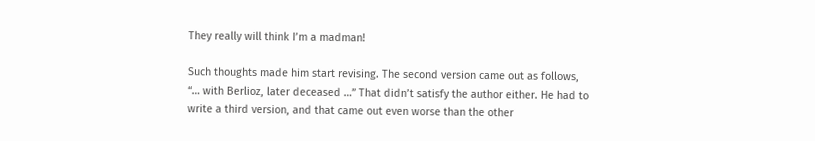They really will think I’m a madman!

Such thoughts made him start revising. The second version came out as follows, “… with Berlioz, later deceased …” That didn’t satisfy the author either. He had to write a third version, and that came out even worse than the other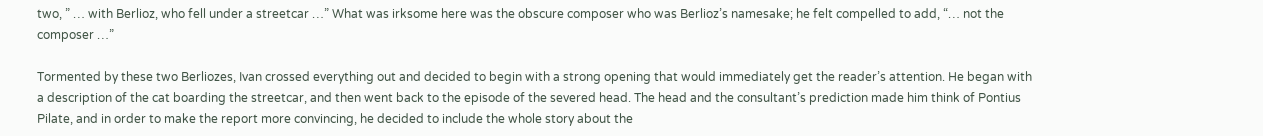two, ” … with Berlioz, who fell under a streetcar …” What was irksome here was the obscure composer who was Berlioz’s namesake; he felt compelled to add, “… not the composer …”

Tormented by these two Berliozes, Ivan crossed everything out and decided to begin with a strong opening that would immediately get the reader’s attention. He began with a description of the cat boarding the streetcar, and then went back to the episode of the severed head. The head and the consultant’s prediction made him think of Pontius Pilate, and in order to make the report more convincing, he decided to include the whole story about the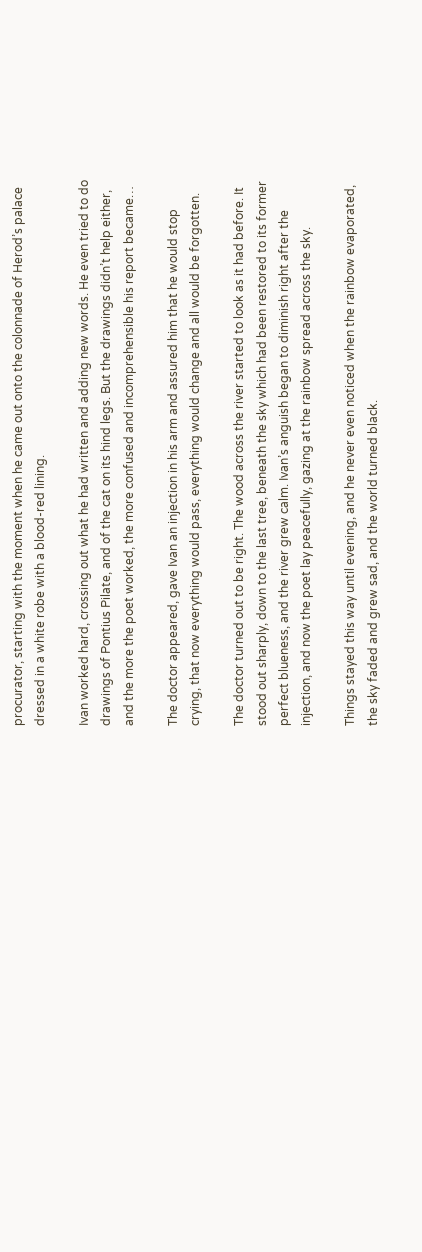procurator, starting with the moment when he came out onto the colonnade of Herod’s palace dressed in a white robe with a blood-red lining.

Ivan worked hard, crossing out what he had written and adding new words. He even tried to do drawings of Pontius Pilate, and of the cat on its hind legs. But the drawings didn’t help either, and the more the poet worked, the more confused and incomprehensible his report became…

The doctor appeared, gave Ivan an injection in his arm and assured him that he would stop crying, that now everything would pass, everything would change and all would be forgotten.

The doctor turned out to be right. The wood across the river started to look as it had before. It stood out sharply, down to the last tree, beneath the sky which had been restored to its former perfect blueness, and the river grew calm. Ivan’s anguish began to diminish right after the injection, and now the poet lay peacefully, gazing at the rainbow spread across the sky.

Things stayed this way until evening, and he never even noticed when the rainbow evaporated, the sky faded and grew sad, and the world turned black.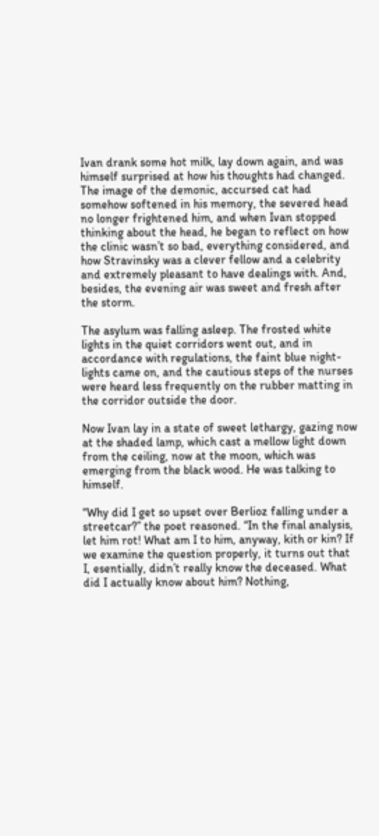Ivan drank some hot milk, lay down again, and was himself surprised at how his thoughts had changed. The image of the demonic, accursed cat had somehow softened in his memory, the severed head no longer frightened him, and when Ivan stopped thinking about the head, he began to reflect on how the clinic wasn’t so bad, everything considered, and how Stravinsky was a clever fellow and a celebrity and extremely pleasant to have dealings with. And, besides, the evening air was sweet and fresh after the storm.

The asylum was falling asleep. The frosted white lights in the quiet corridors went out, and in accordance with regulations, the faint blue night-lights came on, and the cautious steps of the nurses were heard less frequently on the rubber matting in the corridor outside the door.

Now Ivan lay in a state of sweet lethargy, gazing now at the shaded lamp, which cast a mellow light down from the ceiling, now at the moon, which was emerging from the black wood. He was talking to himself.

“Why did I get so upset over Berlioz falling under a streetcar?” the poet reasoned. “In the final analysis, let him rot! What am I to him, anyway, kith or kin? If we examine the question properly, it turns out that I, esentially, didn’t really know the deceased. What did I actually know about him? Nothing,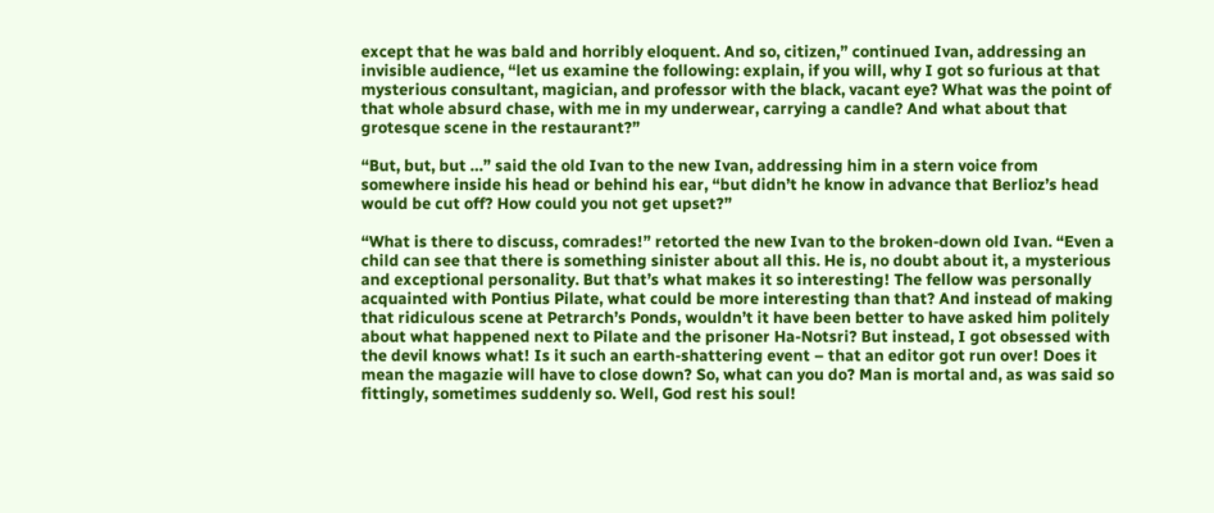except that he was bald and horribly eloquent. And so, citizen,” continued Ivan, addressing an invisible audience, “let us examine the following: explain, if you will, why I got so furious at that mysterious consultant, magician, and professor with the black, vacant eye? What was the point of that whole absurd chase, with me in my underwear, carrying a candle? And what about that grotesque scene in the restaurant?”

“But, but, but …” said the old Ivan to the new Ivan, addressing him in a stern voice from somewhere inside his head or behind his ear, “but didn’t he know in advance that Berlioz’s head would be cut off? How could you not get upset?”

“What is there to discuss, comrades!” retorted the new Ivan to the broken-down old Ivan. “Even a child can see that there is something sinister about all this. He is, no doubt about it, a mysterious and exceptional personality. But that’s what makes it so interesting! The fellow was personally acquainted with Pontius Pilate, what could be more interesting than that? And instead of making that ridiculous scene at Petrarch’s Ponds, wouldn’t it have been better to have asked him politely about what happened next to Pilate and the prisoner Ha-Notsri? But instead, I got obsessed with the devil knows what! Is it such an earth-shattering event – that an editor got run over! Does it mean the magazie will have to close down? So, what can you do? Man is mortal and, as was said so fittingly, sometimes suddenly so. Well, God rest his soul!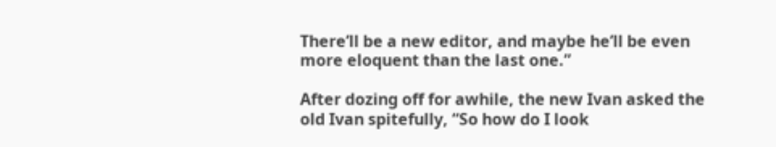There’ll be a new editor, and maybe he’ll be even more eloquent than the last one.”

After dozing off for awhile, the new Ivan asked the old Ivan spitefully, “So how do I look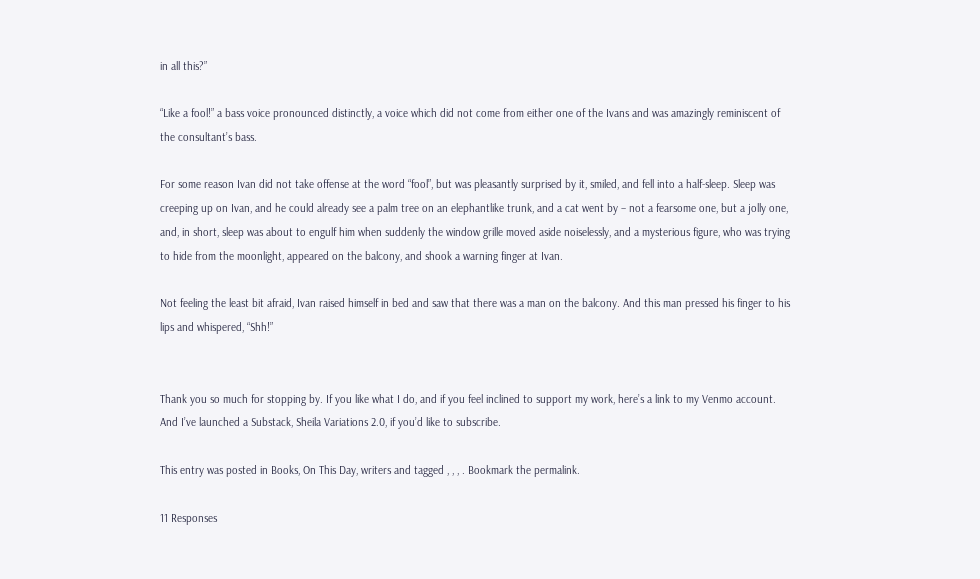in all this?”

“Like a fool!” a bass voice pronounced distinctly, a voice which did not come from either one of the Ivans and was amazingly reminiscent of the consultant’s bass.

For some reason Ivan did not take offense at the word “fool”, but was pleasantly surprised by it, smiled, and fell into a half-sleep. Sleep was creeping up on Ivan, and he could already see a palm tree on an elephantlike trunk, and a cat went by – not a fearsome one, but a jolly one, and, in short, sleep was about to engulf him when suddenly the window grille moved aside noiselessly, and a mysterious figure, who was trying to hide from the moonlight, appeared on the balcony, and shook a warning finger at Ivan.

Not feeling the least bit afraid, Ivan raised himself in bed and saw that there was a man on the balcony. And this man pressed his finger to his lips and whispered, “Shh!”


Thank you so much for stopping by. If you like what I do, and if you feel inclined to support my work, here’s a link to my Venmo account. And I’ve launched a Substack, Sheila Variations 2.0, if you’d like to subscribe.

This entry was posted in Books, On This Day, writers and tagged , , , . Bookmark the permalink.

11 Responses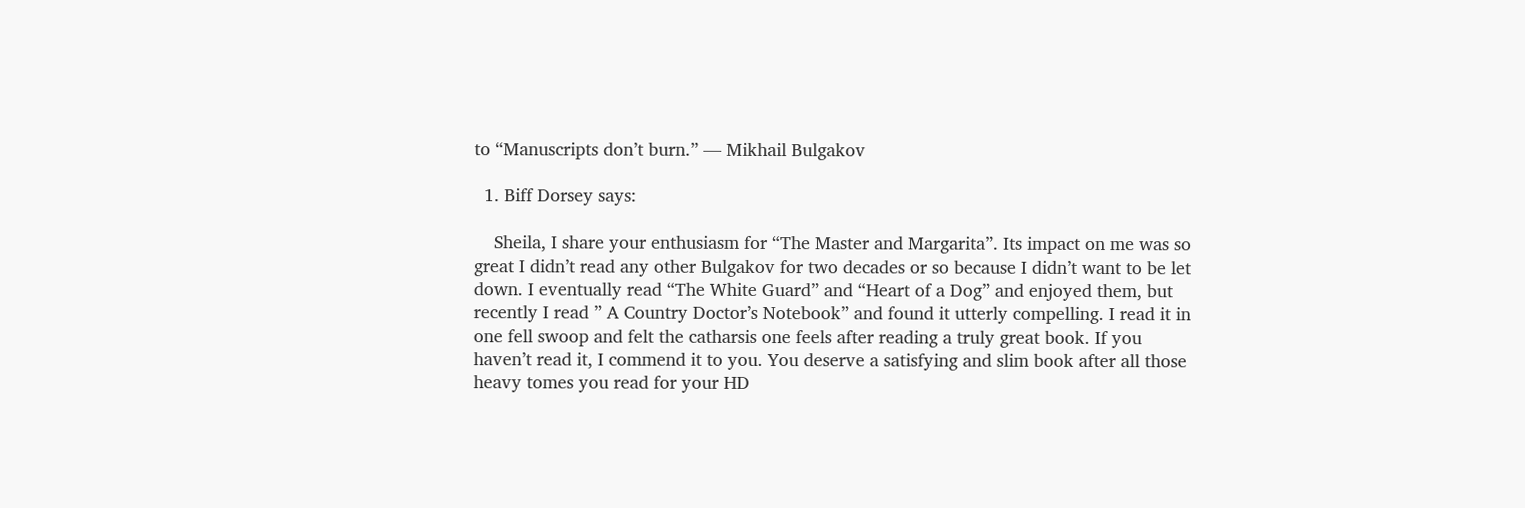to “Manuscripts don’t burn.” — Mikhail Bulgakov

  1. Biff Dorsey says:

    Sheila, I share your enthusiasm for “The Master and Margarita”. Its impact on me was so great I didn’t read any other Bulgakov for two decades or so because I didn’t want to be let down. I eventually read “The White Guard” and “Heart of a Dog” and enjoyed them, but recently I read ” A Country Doctor’s Notebook” and found it utterly compelling. I read it in one fell swoop and felt the catharsis one feels after reading a truly great book. If you haven’t read it, I commend it to you. You deserve a satisfying and slim book after all those heavy tomes you read for your HD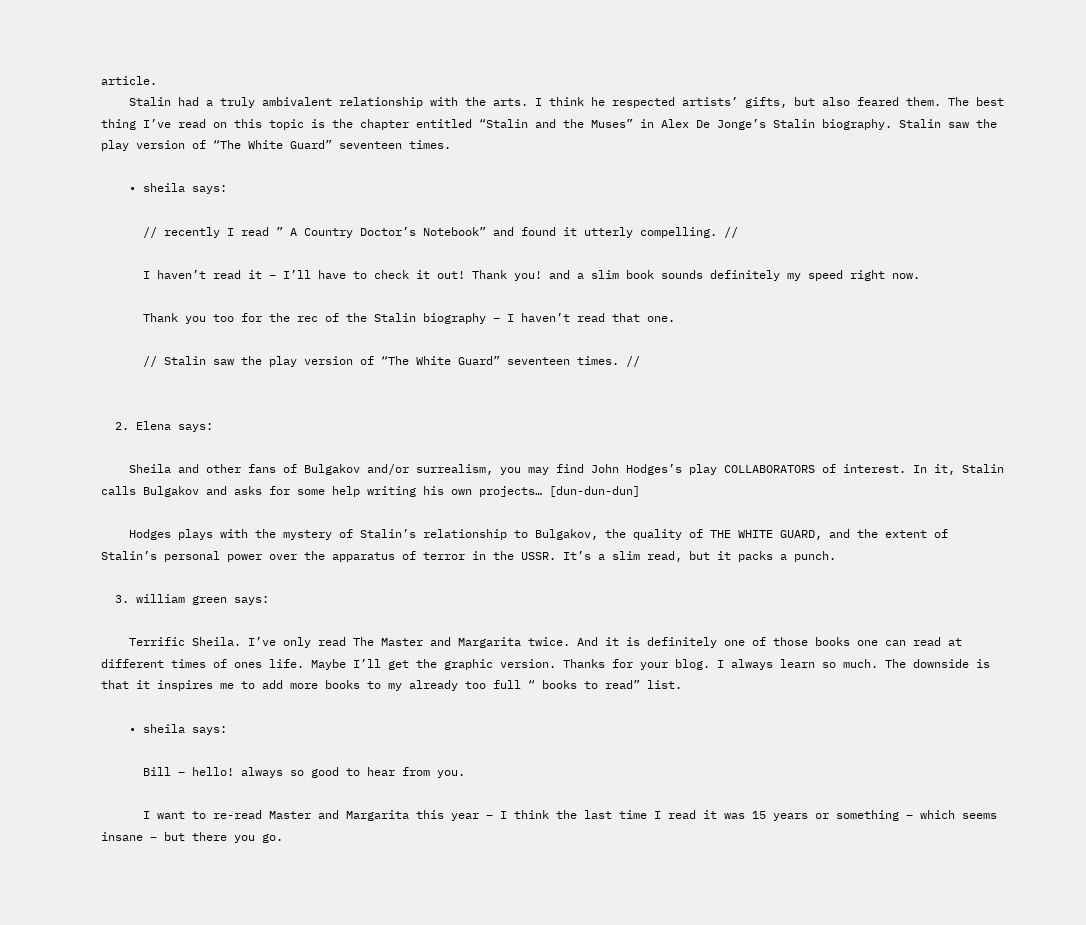article.
    Stalin had a truly ambivalent relationship with the arts. I think he respected artists’ gifts, but also feared them. The best thing I’ve read on this topic is the chapter entitled “Stalin and the Muses” in Alex De Jonge’s Stalin biography. Stalin saw the play version of “The White Guard” seventeen times.

    • sheila says:

      // recently I read ” A Country Doctor’s Notebook” and found it utterly compelling. //

      I haven’t read it – I’ll have to check it out! Thank you! and a slim book sounds definitely my speed right now.

      Thank you too for the rec of the Stalin biography – I haven’t read that one.

      // Stalin saw the play version of “The White Guard” seventeen times. //


  2. Elena says:

    Sheila and other fans of Bulgakov and/or surrealism, you may find John Hodges’s play COLLABORATORS of interest. In it, Stalin calls Bulgakov and asks for some help writing his own projects… [dun-dun-dun]

    Hodges plays with the mystery of Stalin’s relationship to Bulgakov, the quality of THE WHITE GUARD, and the extent of Stalin’s personal power over the apparatus of terror in the USSR. It’s a slim read, but it packs a punch.

  3. william green says:

    Terrific Sheila. I’ve only read The Master and Margarita twice. And it is definitely one of those books one can read at different times of ones life. Maybe I’ll get the graphic version. Thanks for your blog. I always learn so much. The downside is that it inspires me to add more books to my already too full “ books to read” list.

    • sheila says:

      Bill – hello! always so good to hear from you.

      I want to re-read Master and Margarita this year – I think the last time I read it was 15 years or something – which seems insane – but there you go.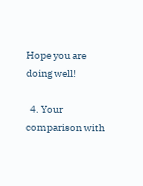Hope you are doing well!

  4. Your comparison with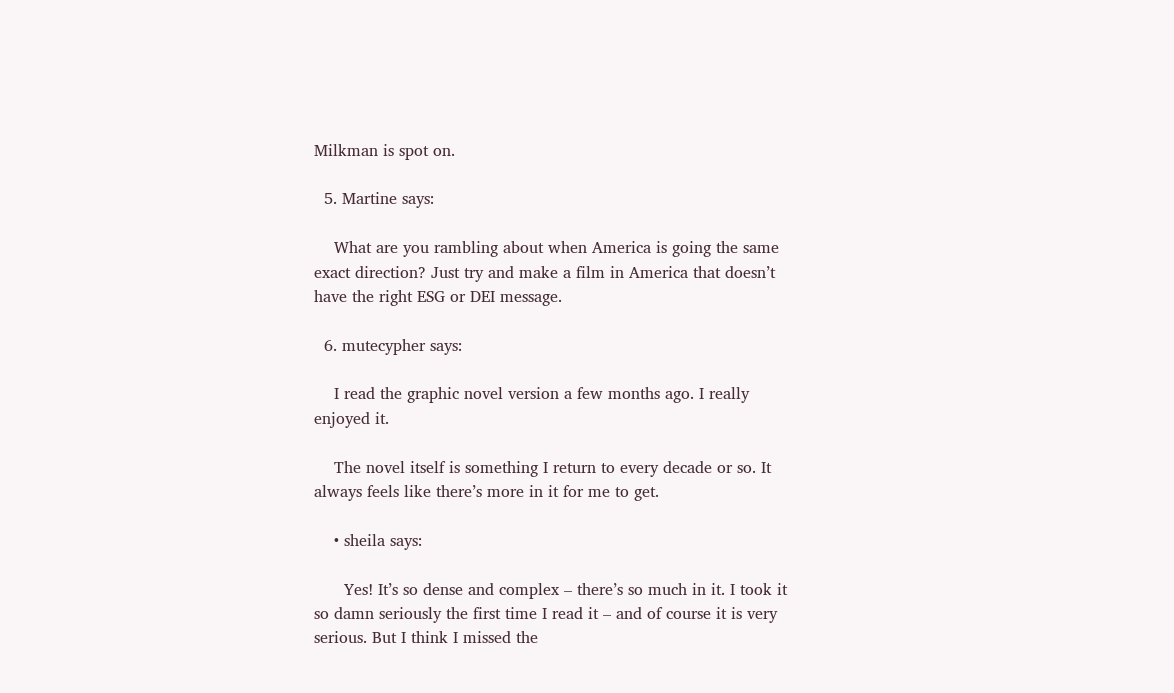Milkman is spot on.

  5. Martine says:

    What are you rambling about when America is going the same exact direction? Just try and make a film in America that doesn’t have the right ESG or DEI message.

  6. mutecypher says:

    I read the graphic novel version a few months ago. I really enjoyed it.

    The novel itself is something I return to every decade or so. It always feels like there’s more in it for me to get.

    • sheila says:

      Yes! It’s so dense and complex – there’s so much in it. I took it so damn seriously the first time I read it – and of course it is very serious. But I think I missed the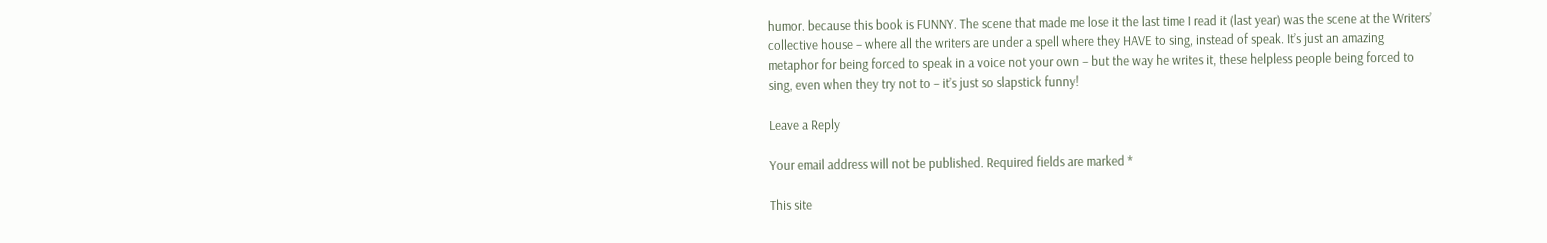humor. because this book is FUNNY. The scene that made me lose it the last time I read it (last year) was the scene at the Writers’ collective house – where all the writers are under a spell where they HAVE to sing, instead of speak. It’s just an amazing metaphor for being forced to speak in a voice not your own – but the way he writes it, these helpless people being forced to sing, even when they try not to – it’s just so slapstick funny!

Leave a Reply

Your email address will not be published. Required fields are marked *

This site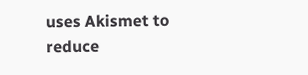uses Akismet to reduce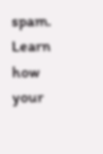spam. Learn how your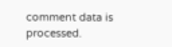comment data is processed.